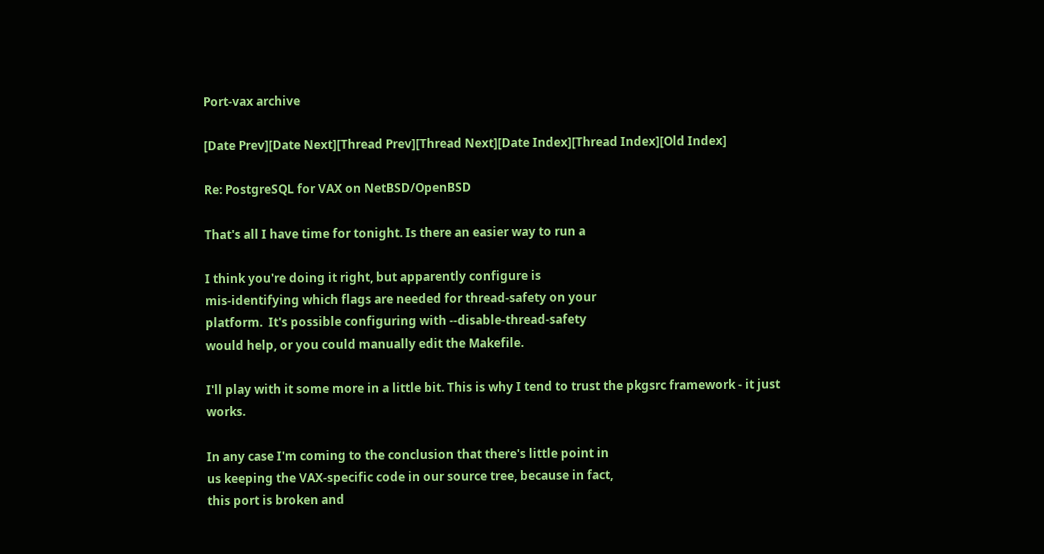Port-vax archive

[Date Prev][Date Next][Thread Prev][Thread Next][Date Index][Thread Index][Old Index]

Re: PostgreSQL for VAX on NetBSD/OpenBSD

That's all I have time for tonight. Is there an easier way to run a

I think you're doing it right, but apparently configure is
mis-identifying which flags are needed for thread-safety on your
platform.  It's possible configuring with --disable-thread-safety
would help, or you could manually edit the Makefile.

I'll play with it some more in a little bit. This is why I tend to trust the pkgsrc framework - it just works.

In any case I'm coming to the conclusion that there's little point in
us keeping the VAX-specific code in our source tree, because in fact,
this port is broken and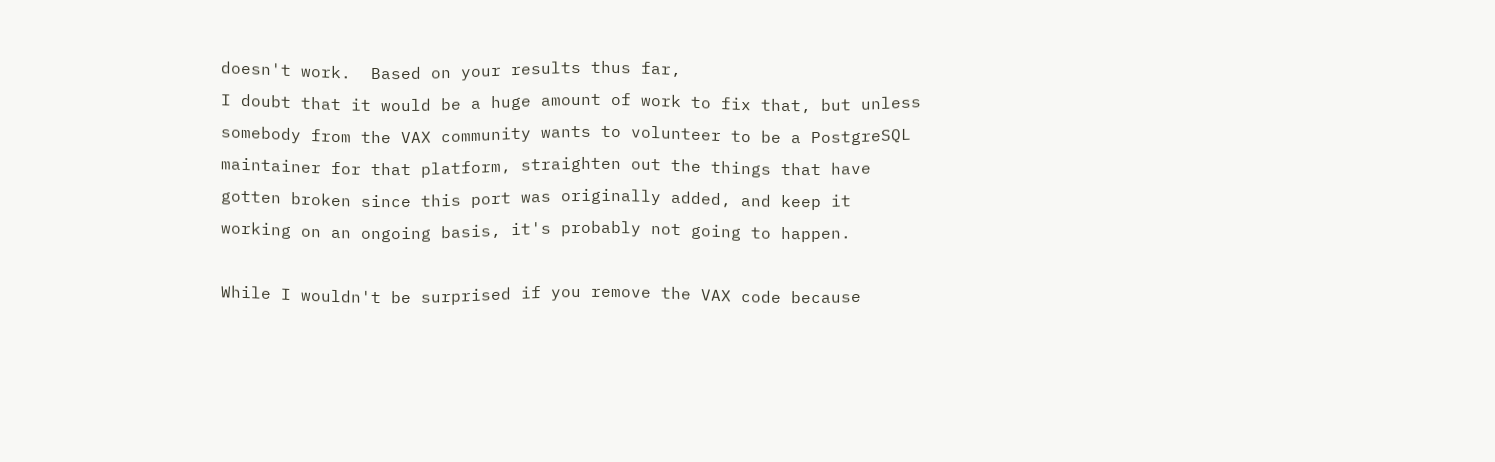doesn't work.  Based on your results thus far,
I doubt that it would be a huge amount of work to fix that, but unless
somebody from the VAX community wants to volunteer to be a PostgreSQL
maintainer for that platform, straighten out the things that have
gotten broken since this port was originally added, and keep it
working on an ongoing basis, it's probably not going to happen.

While I wouldn't be surprised if you remove the VAX code because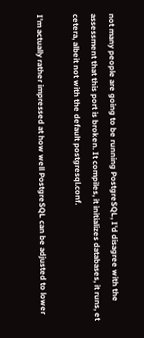not many people are going to be running PostgreSQL, I'd disagree with the assessment that this port is broken. It compiles, it initializes databases, it runs, et cetera, albeit not with the default postgresql.conf.

I'm actually rather impressed at how well PostgreSQL can be adjusted to lower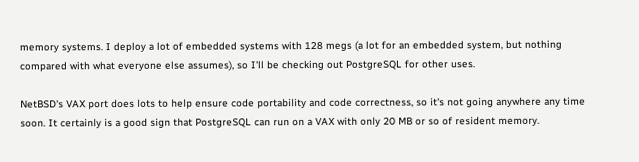memory systems. I deploy a lot of embedded systems with 128 megs (a lot for an embedded system, but nothing compared with what everyone else assumes), so I'll be checking out PostgreSQL for other uses.

NetBSD's VAX port does lots to help ensure code portability and code correctness, so it's not going anywhere any time soon. It certainly is a good sign that PostgreSQL can run on a VAX with only 20 MB or so of resident memory.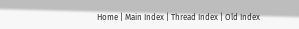Home | Main Index | Thread Index | Old Index